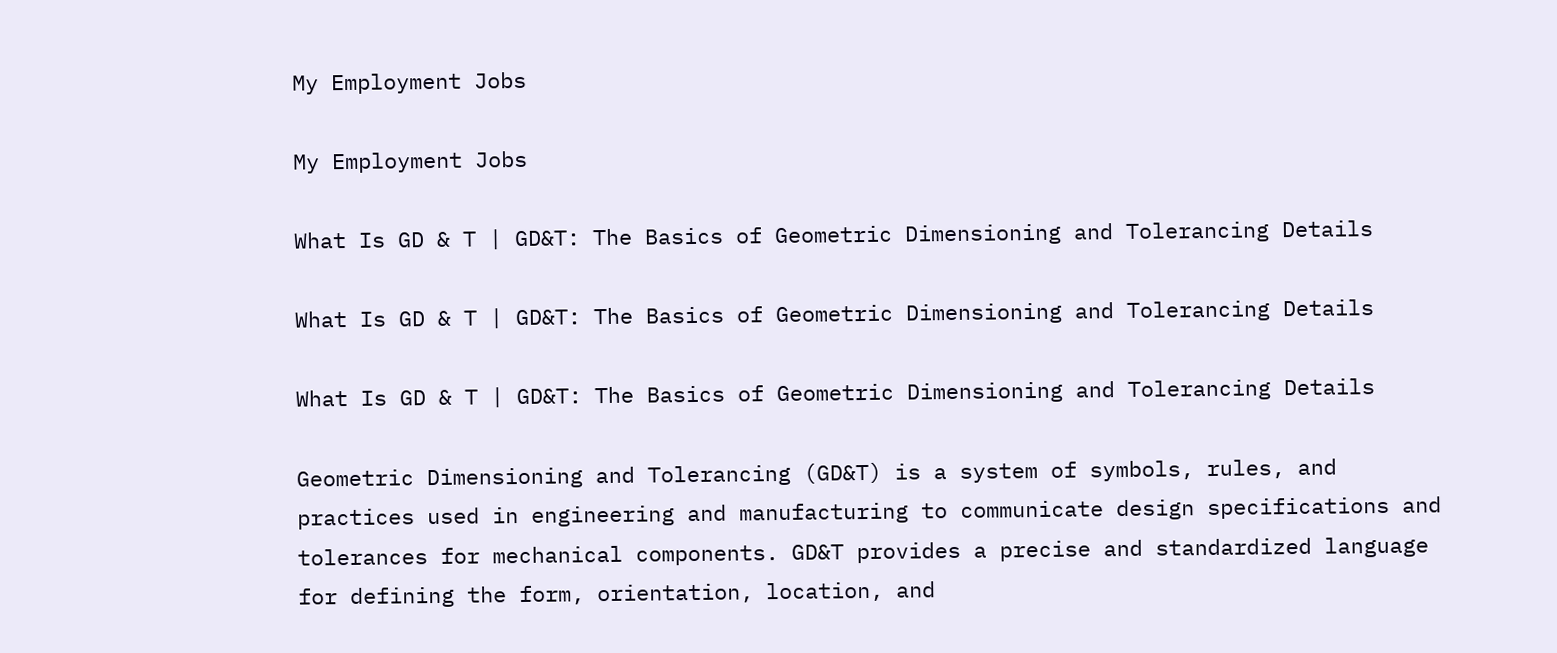My Employment Jobs

My Employment Jobs

What Is GD & T | GD&T: The Basics of Geometric Dimensioning and Tolerancing Details

What Is GD & T | GD&T: The Basics of Geometric Dimensioning and Tolerancing Details

What Is GD & T | GD&T: The Basics of Geometric Dimensioning and Tolerancing Details

Geometric Dimensioning and Tolerancing (GD&T) is a system of symbols, rules, and practices used in engineering and manufacturing to communicate design specifications and tolerances for mechanical components. GD&T provides a precise and standardized language for defining the form, orientation, location, and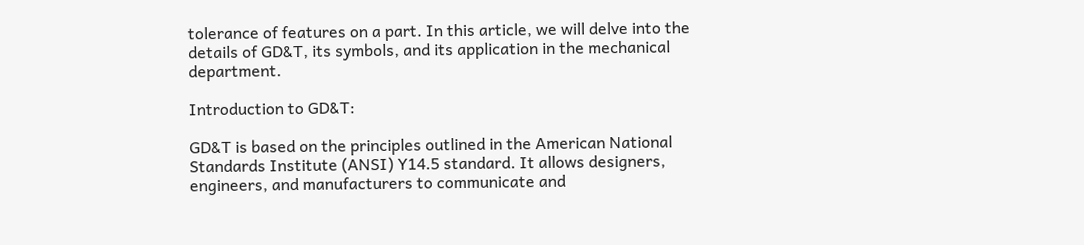tolerance of features on a part. In this article, we will delve into the details of GD&T, its symbols, and its application in the mechanical department.

Introduction to GD&T:

GD&T is based on the principles outlined in the American National Standards Institute (ANSI) Y14.5 standard. It allows designers, engineers, and manufacturers to communicate and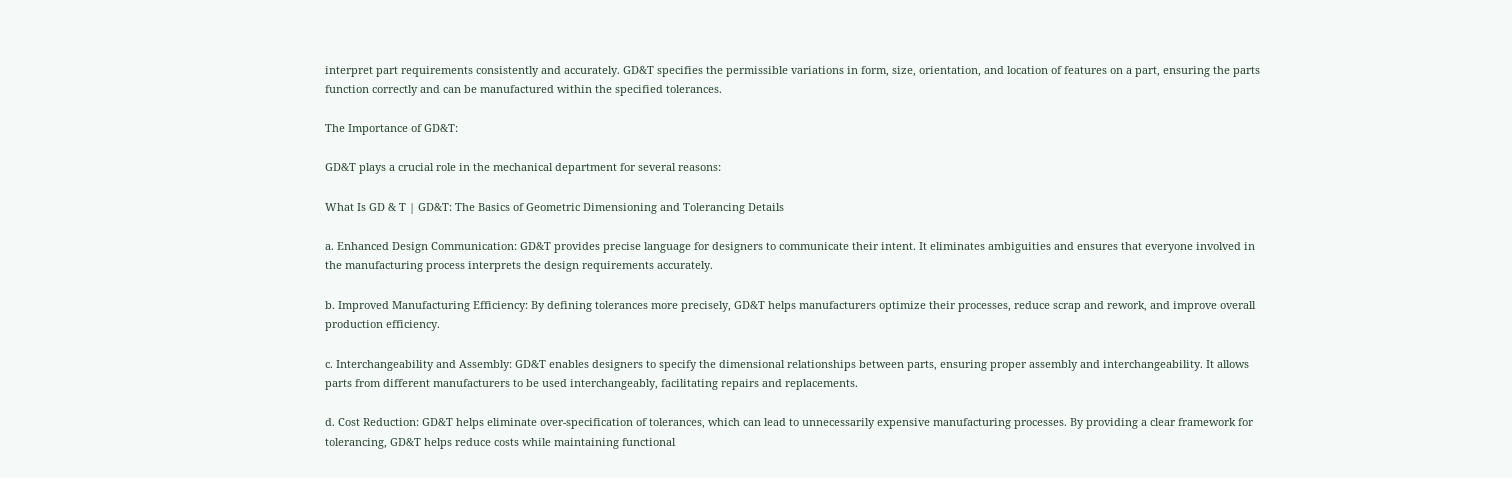interpret part requirements consistently and accurately. GD&T specifies the permissible variations in form, size, orientation, and location of features on a part, ensuring the parts function correctly and can be manufactured within the specified tolerances.

The Importance of GD&T:

GD&T plays a crucial role in the mechanical department for several reasons:

What Is GD & T | GD&T: The Basics of Geometric Dimensioning and Tolerancing Details

a. Enhanced Design Communication: GD&T provides precise language for designers to communicate their intent. It eliminates ambiguities and ensures that everyone involved in the manufacturing process interprets the design requirements accurately.

b. Improved Manufacturing Efficiency: By defining tolerances more precisely, GD&T helps manufacturers optimize their processes, reduce scrap and rework, and improve overall production efficiency.

c. Interchangeability and Assembly: GD&T enables designers to specify the dimensional relationships between parts, ensuring proper assembly and interchangeability. It allows parts from different manufacturers to be used interchangeably, facilitating repairs and replacements.

d. Cost Reduction: GD&T helps eliminate over-specification of tolerances, which can lead to unnecessarily expensive manufacturing processes. By providing a clear framework for tolerancing, GD&T helps reduce costs while maintaining functional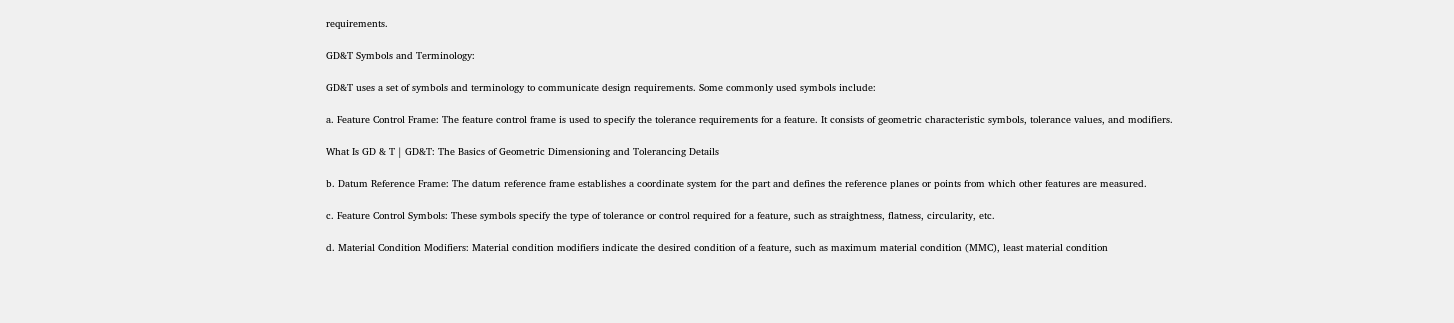requirements.

GD&T Symbols and Terminology:

GD&T uses a set of symbols and terminology to communicate design requirements. Some commonly used symbols include:

a. Feature Control Frame: The feature control frame is used to specify the tolerance requirements for a feature. It consists of geometric characteristic symbols, tolerance values, and modifiers.

What Is GD & T | GD&T: The Basics of Geometric Dimensioning and Tolerancing Details

b. Datum Reference Frame: The datum reference frame establishes a coordinate system for the part and defines the reference planes or points from which other features are measured.

c. Feature Control Symbols: These symbols specify the type of tolerance or control required for a feature, such as straightness, flatness, circularity, etc.

d. Material Condition Modifiers: Material condition modifiers indicate the desired condition of a feature, such as maximum material condition (MMC), least material condition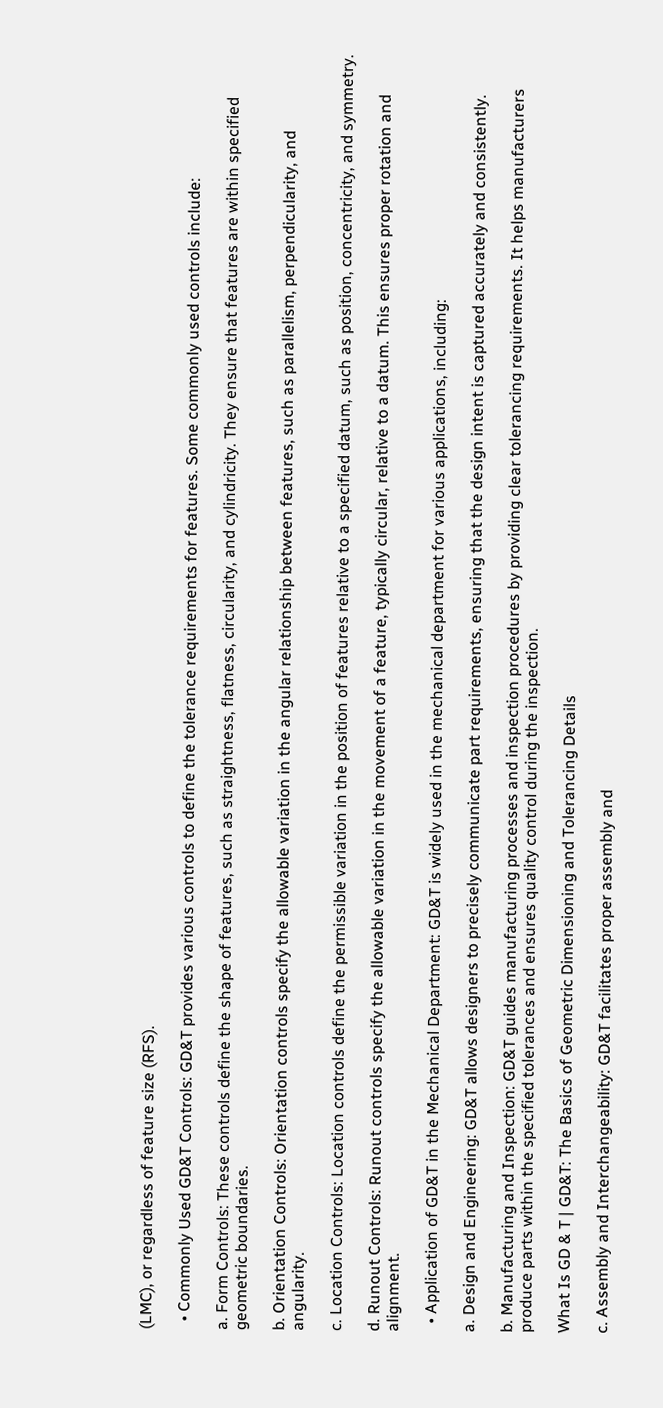(LMC), or regardless of feature size (RFS).

  • Commonly Used GD&T Controls: GD&T provides various controls to define the tolerance requirements for features. Some commonly used controls include:

a. Form Controls: These controls define the shape of features, such as straightness, flatness, circularity, and cylindricity. They ensure that features are within specified geometric boundaries.

b. Orientation Controls: Orientation controls specify the allowable variation in the angular relationship between features, such as parallelism, perpendicularity, and angularity.

c. Location Controls: Location controls define the permissible variation in the position of features relative to a specified datum, such as position, concentricity, and symmetry.

d. Runout Controls: Runout controls specify the allowable variation in the movement of a feature, typically circular, relative to a datum. This ensures proper rotation and alignment.

  • Application of GD&T in the Mechanical Department: GD&T is widely used in the mechanical department for various applications, including:

a. Design and Engineering: GD&T allows designers to precisely communicate part requirements, ensuring that the design intent is captured accurately and consistently.

b. Manufacturing and Inspection: GD&T guides manufacturing processes and inspection procedures by providing clear tolerancing requirements. It helps manufacturers produce parts within the specified tolerances and ensures quality control during the inspection.

What Is GD & T | GD&T: The Basics of Geometric Dimensioning and Tolerancing Details

c. Assembly and Interchangeability: GD&T facilitates proper assembly and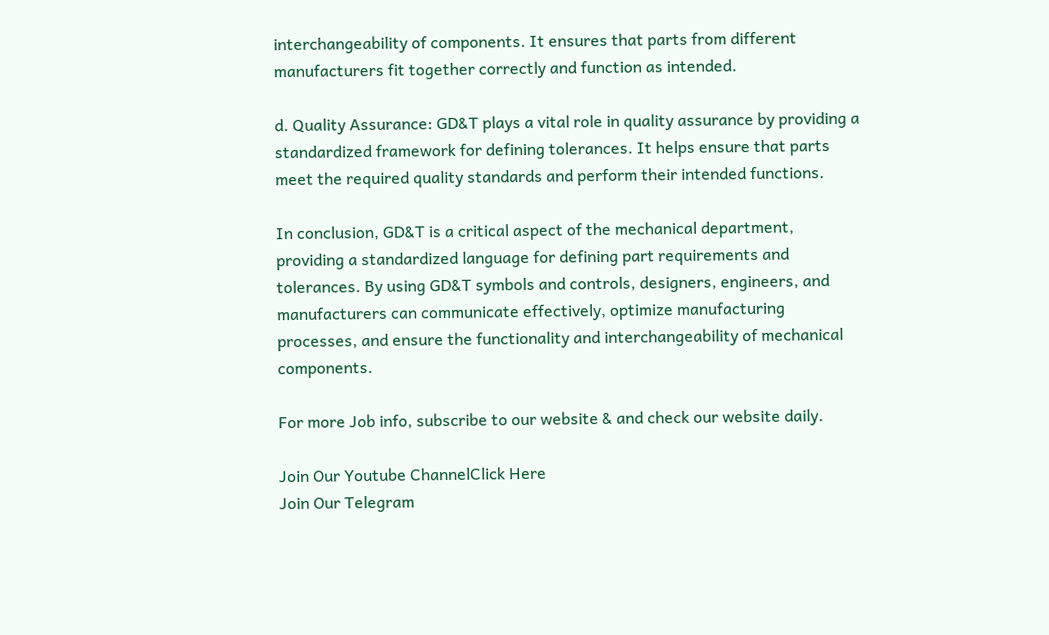interchangeability of components. It ensures that parts from different manufacturers fit together correctly and function as intended.

d. Quality Assurance: GD&T plays a vital role in quality assurance by providing a standardized framework for defining tolerances. It helps ensure that parts meet the required quality standards and perform their intended functions.

In conclusion, GD&T is a critical aspect of the mechanical department, providing a standardized language for defining part requirements and tolerances. By using GD&T symbols and controls, designers, engineers, and manufacturers can communicate effectively, optimize manufacturing processes, and ensure the functionality and interchangeability of mechanical components.

For more Job info, subscribe to our website & and check our website daily.

Join Our Youtube ChannelClick Here
Join Our Telegram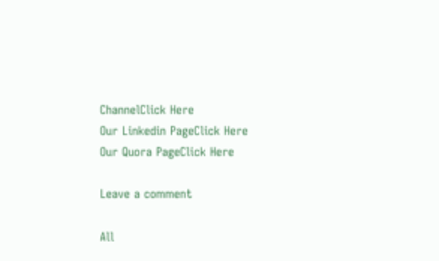ChannelClick Here
Our Linkedin PageClick Here
Our Quora PageClick Here

Leave a comment

All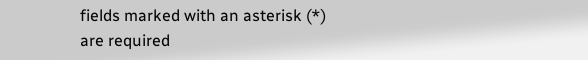fields marked with an asterisk (*) are required